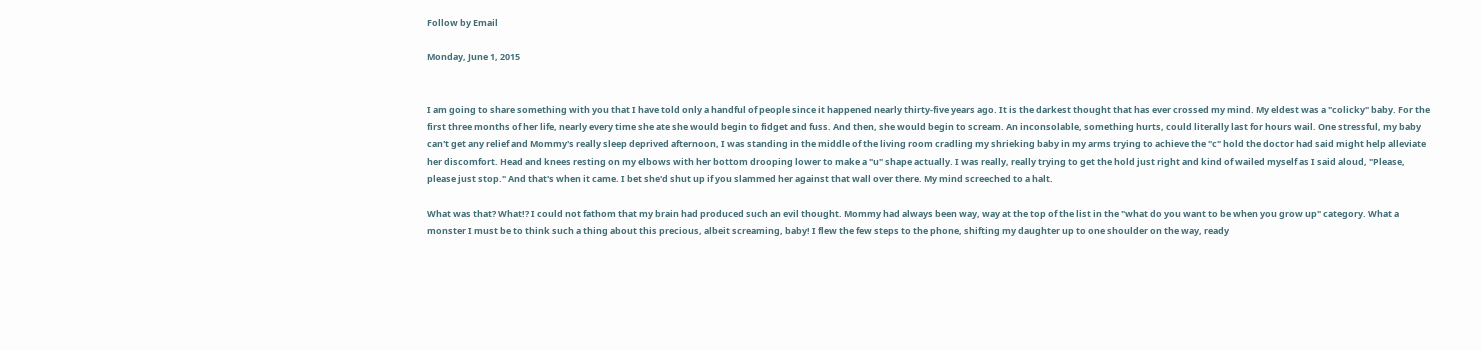Follow by Email

Monday, June 1, 2015


I am going to share something with you that I have told only a handful of people since it happened nearly thirty-five years ago. It is the darkest thought that has ever crossed my mind. My eldest was a "colicky" baby. For the first three months of her life, nearly every time she ate she would begin to fidget and fuss. And then, she would begin to scream. An inconsolable, something hurts, could literally last for hours wail. One stressful, my baby can't get any relief and Mommy's really sleep deprived afternoon, I was standing in the middle of the living room cradling my shrieking baby in my arms trying to achieve the "c" hold the doctor had said might help alleviate her discomfort. Head and knees resting on my elbows with her bottom drooping lower to make a "u" shape actually. I was really, really trying to get the hold just right and kind of wailed myself as I said aloud, "Please, please just stop." And that's when it came. I bet she'd shut up if you slammed her against that wall over there. My mind screeched to a halt.

What was that? What!? I could not fathom that my brain had produced such an evil thought. Mommy had always been way, way at the top of the list in the "what do you want to be when you grow up" category. What a monster I must be to think such a thing about this precious, albeit screaming, baby! I flew the few steps to the phone, shifting my daughter up to one shoulder on the way, ready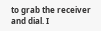to grab the receiver and dial. I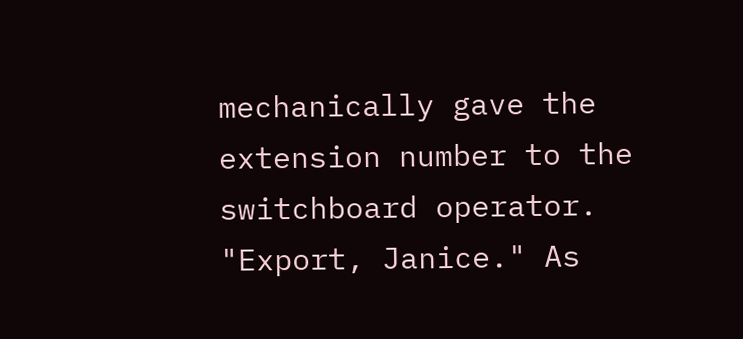mechanically gave the extension number to the switchboard operator. "Export, Janice." As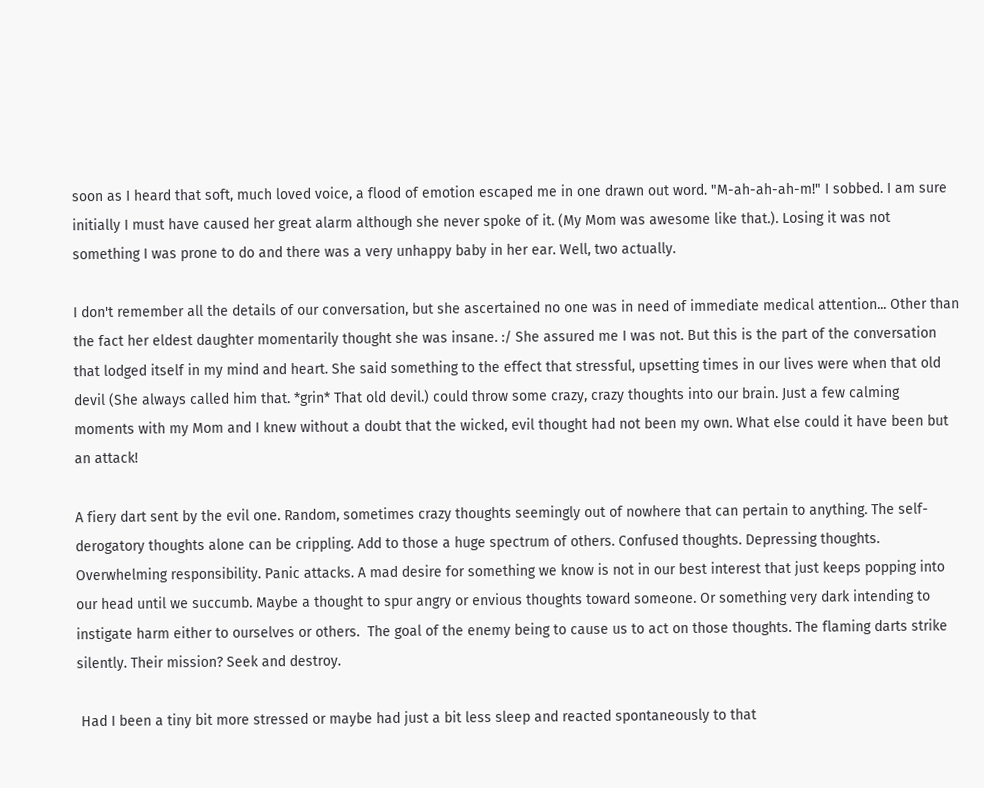soon as I heard that soft, much loved voice, a flood of emotion escaped me in one drawn out word. "M-ah-ah-ah-m!" I sobbed. I am sure initially I must have caused her great alarm although she never spoke of it. (My Mom was awesome like that.). Losing it was not something I was prone to do and there was a very unhappy baby in her ear. Well, two actually.

I don't remember all the details of our conversation, but she ascertained no one was in need of immediate medical attention... Other than the fact her eldest daughter momentarily thought she was insane. :/ She assured me I was not. But this is the part of the conversation that lodged itself in my mind and heart. She said something to the effect that stressful, upsetting times in our lives were when that old devil (She always called him that. *grin* That old devil.) could throw some crazy, crazy thoughts into our brain. Just a few calming moments with my Mom and I knew without a doubt that the wicked, evil thought had not been my own. What else could it have been but an attack!

A fiery dart sent by the evil one. Random, sometimes crazy thoughts seemingly out of nowhere that can pertain to anything. The self-derogatory thoughts alone can be crippling. Add to those a huge spectrum of others. Confused thoughts. Depressing thoughts. Overwhelming responsibility. Panic attacks. A mad desire for something we know is not in our best interest that just keeps popping into our head until we succumb. Maybe a thought to spur angry or envious thoughts toward someone. Or something very dark intending to instigate harm either to ourselves or others.  The goal of the enemy being to cause us to act on those thoughts. The flaming darts strike silently. Their mission? Seek and destroy.

 Had I been a tiny bit more stressed or maybe had just a bit less sleep and reacted spontaneously to that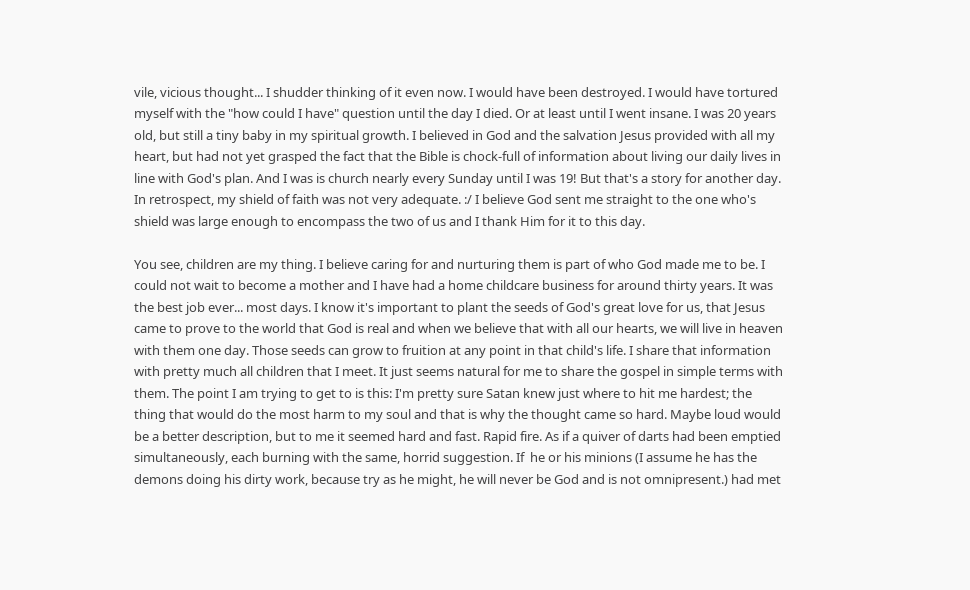vile, vicious thought... I shudder thinking of it even now. I would have been destroyed. I would have tortured myself with the "how could I have" question until the day I died. Or at least until I went insane. I was 20 years old, but still a tiny baby in my spiritual growth. I believed in God and the salvation Jesus provided with all my heart, but had not yet grasped the fact that the Bible is chock-full of information about living our daily lives in line with God's plan. And I was is church nearly every Sunday until I was 19! But that's a story for another day. In retrospect, my shield of faith was not very adequate. :/ I believe God sent me straight to the one who's shield was large enough to encompass the two of us and I thank Him for it to this day.

You see, children are my thing. I believe caring for and nurturing them is part of who God made me to be. I could not wait to become a mother and I have had a home childcare business for around thirty years. It was the best job ever... most days. I know it's important to plant the seeds of God's great love for us, that Jesus came to prove to the world that God is real and when we believe that with all our hearts, we will live in heaven with them one day. Those seeds can grow to fruition at any point in that child's life. I share that information with pretty much all children that I meet. It just seems natural for me to share the gospel in simple terms with them. The point I am trying to get to is this: I'm pretty sure Satan knew just where to hit me hardest; the thing that would do the most harm to my soul and that is why the thought came so hard. Maybe loud would be a better description, but to me it seemed hard and fast. Rapid fire. As if a quiver of darts had been emptied simultaneously, each burning with the same, horrid suggestion. If  he or his minions (I assume he has the demons doing his dirty work, because try as he might, he will never be God and is not omnipresent.) had met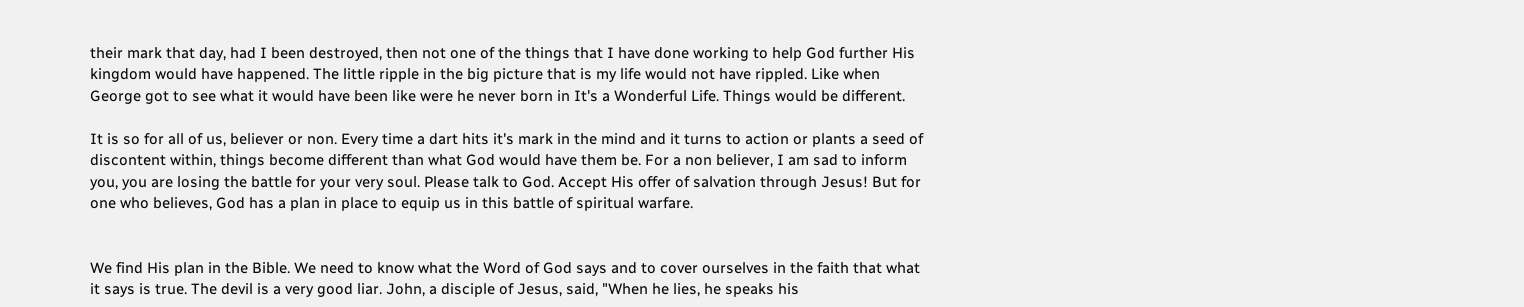their mark that day, had I been destroyed, then not one of the things that I have done working to help God further His kingdom would have happened. The little ripple in the big picture that is my life would not have rippled. Like when George got to see what it would have been like were he never born in It's a Wonderful Life. Things would be different.

It is so for all of us, believer or non. Every time a dart hits it's mark in the mind and it turns to action or plants a seed of discontent within, things become different than what God would have them be. For a non believer, I am sad to inform you, you are losing the battle for your very soul. Please talk to God. Accept His offer of salvation through Jesus! But for one who believes, God has a plan in place to equip us in this battle of spiritual warfare.


We find His plan in the Bible. We need to know what the Word of God says and to cover ourselves in the faith that what it says is true. The devil is a very good liar. John, a disciple of Jesus, said, "When he lies, he speaks his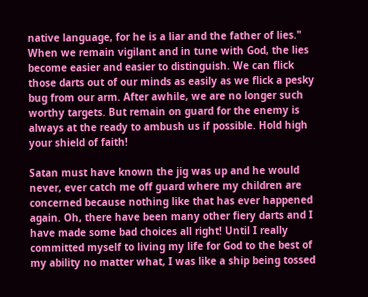native language, for he is a liar and the father of lies." When we remain vigilant and in tune with God, the lies become easier and easier to distinguish. We can flick those darts out of our minds as easily as we flick a pesky bug from our arm. After awhile, we are no longer such worthy targets. But remain on guard for the enemy is always at the ready to ambush us if possible. Hold high your shield of faith!

Satan must have known the jig was up and he would never, ever catch me off guard where my children are concerned because nothing like that has ever happened again. Oh, there have been many other fiery darts and I have made some bad choices all right! Until I really committed myself to living my life for God to the best of my ability no matter what, I was like a ship being tossed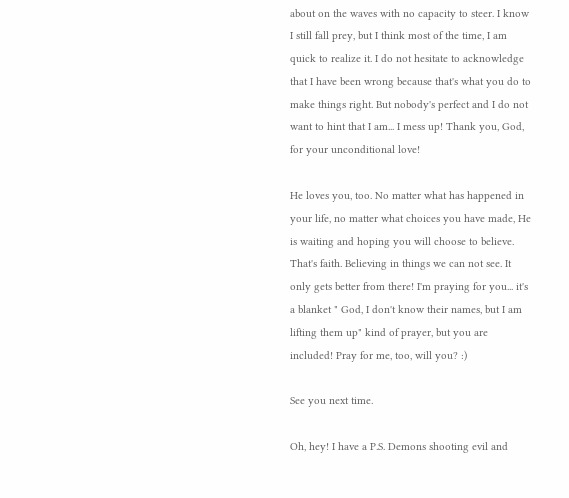about on the waves with no capacity to steer. I know I still fall prey, but I think most of the time, I am quick to realize it. I do not hesitate to acknowledge that I have been wrong because that's what you do to make things right. But nobody's perfect and I do not want to hint that I am... I mess up! Thank you, God, for your unconditional love!

He loves you, too. No matter what has happened in your life, no matter what choices you have made, He is waiting and hoping you will choose to believe. That's faith. Believing in things we can not see. It only gets better from there! I'm praying for you... it's a blanket " God, I don't know their names, but I am lifting them up" kind of prayer, but you are included! Pray for me, too, will you? :)

See you next time.

Oh, hey! I have a P.S. Demons shooting evil and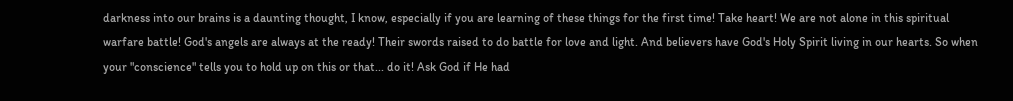darkness into our brains is a daunting thought, I know, especially if you are learning of these things for the first time! Take heart! We are not alone in this spiritual warfare battle! God's angels are always at the ready! Their swords raised to do battle for love and light. And believers have God's Holy Spirit living in our hearts. So when your "conscience" tells you to hold up on this or that... do it! Ask God if He had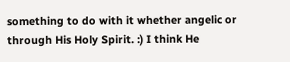something to do with it whether angelic or through His Holy Spirit. :) I think He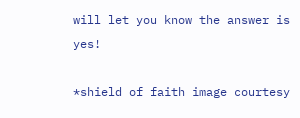will let you know the answer is yes!

*shield of faith image courtesy